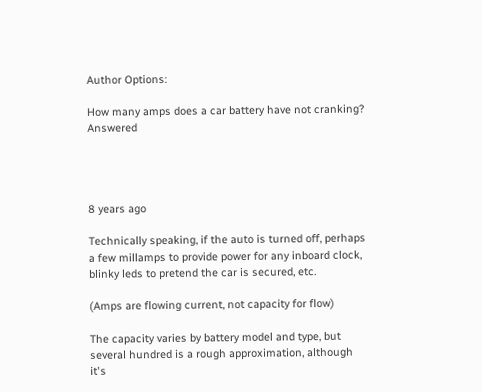Author Options:

How many amps does a car battery have not cranking? Answered




8 years ago

Technically speaking, if the auto is turned off, perhaps a few millamps to provide power for any inboard clock, blinky leds to pretend the car is secured, etc.

(Amps are flowing current, not capacity for flow)

The capacity varies by battery model and type, but several hundred is a rough approximation, although it's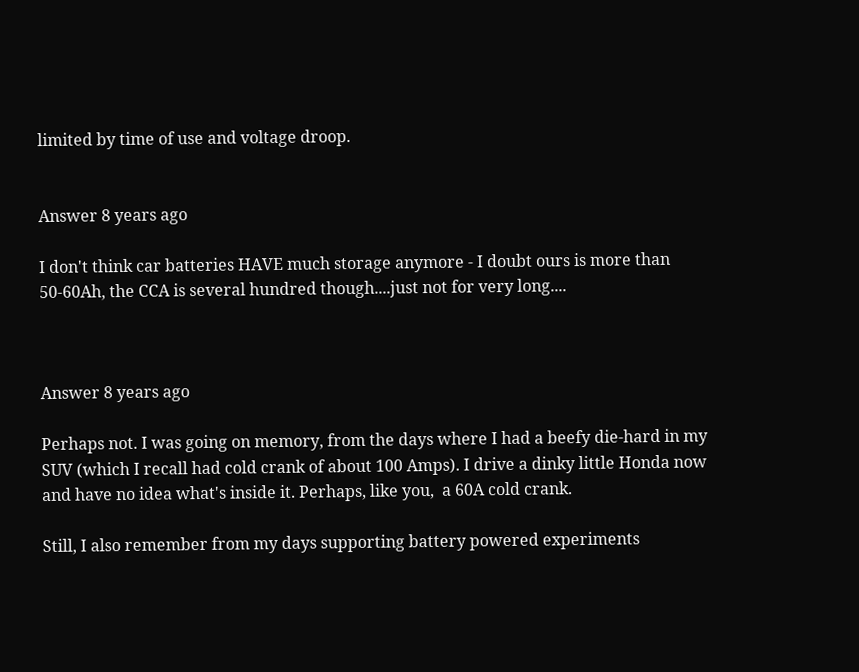limited by time of use and voltage droop.


Answer 8 years ago

I don't think car batteries HAVE much storage anymore - I doubt ours is more than 50-60Ah, the CCA is several hundred though....just not for very long....



Answer 8 years ago

Perhaps not. I was going on memory, from the days where I had a beefy die-hard in my SUV (which I recall had cold crank of about 100 Amps). I drive a dinky little Honda now and have no idea what's inside it. Perhaps, like you,  a 60A cold crank.

Still, I also remember from my days supporting battery powered experiments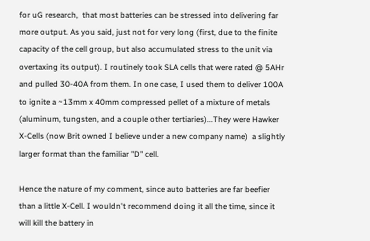for uG research,  that most batteries can be stressed into delivering far more output. As you said, just not for very long (first, due to the finite capacity of the cell group, but also accumulated stress to the unit via overtaxing its output). I routinely took SLA cells that were rated @ 5AHr and pulled 30-40A from them. In one case, I used them to deliver 100A to ignite a ~13mm x 40mm compressed pellet of a mixture of metals (aluminum, tungsten, and a couple other tertiaries)...They were Hawker X-Cells (now Brit owned I believe under a new company name)  a slightly larger format than the familiar "D" cell.

Hence the nature of my comment, since auto batteries are far beefier than a little X-Cell. I wouldn't recommend doing it all the time, since it will kill the battery in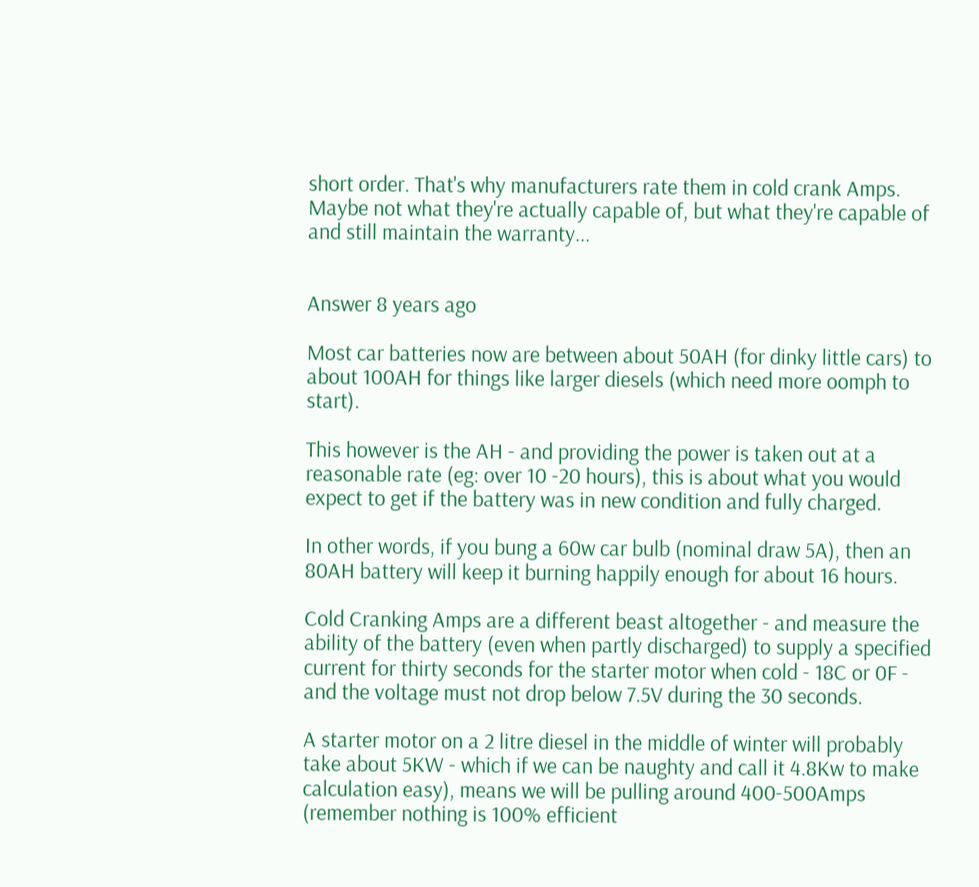short order. That's why manufacturers rate them in cold crank Amps. Maybe not what they're actually capable of, but what they're capable of and still maintain the warranty...


Answer 8 years ago

Most car batteries now are between about 50AH (for dinky little cars) to about 100AH for things like larger diesels (which need more oomph to start).

This however is the AH - and providing the power is taken out at a reasonable rate (eg: over 10 -20 hours), this is about what you would expect to get if the battery was in new condition and fully charged.

In other words, if you bung a 60w car bulb (nominal draw 5A), then an 80AH battery will keep it burning happily enough for about 16 hours.

Cold Cranking Amps are a different beast altogether - and measure the ability of the battery (even when partly discharged) to supply a specified current for thirty seconds for the starter motor when cold - 18C or 0F - and the voltage must not drop below 7.5V during the 30 seconds.

A starter motor on a 2 litre diesel in the middle of winter will probably take about 5KW - which if we can be naughty and call it 4.8Kw to make calculation easy), means we will be pulling around 400-500Amps (remember nothing is 100% efficient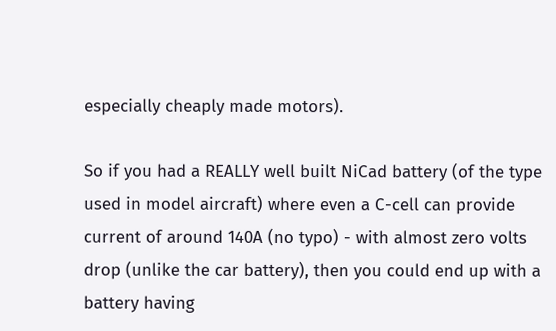especially cheaply made motors).

So if you had a REALLY well built NiCad battery (of the type used in model aircraft) where even a C-cell can provide current of around 140A (no typo) - with almost zero volts drop (unlike the car battery), then you could end up with a battery having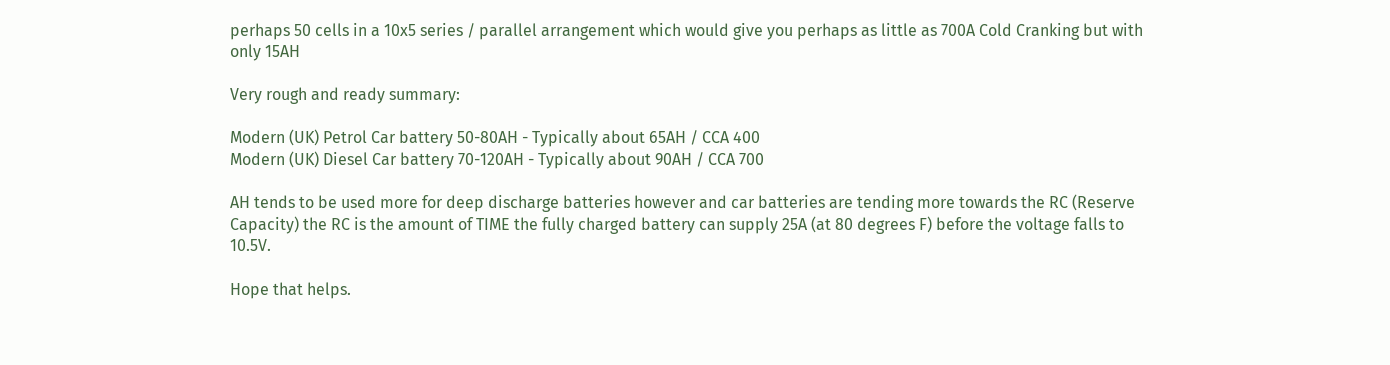perhaps 50 cells in a 10x5 series / parallel arrangement which would give you perhaps as little as 700A Cold Cranking but with only 15AH

Very rough and ready summary:

Modern (UK) Petrol Car battery 50-80AH - Typically about 65AH / CCA 400
Modern (UK) Diesel Car battery 70-120AH - Typically about 90AH / CCA 700

AH tends to be used more for deep discharge batteries however and car batteries are tending more towards the RC (Reserve Capacity) the RC is the amount of TIME the fully charged battery can supply 25A (at 80 degrees F) before the voltage falls to 10.5V.

Hope that helps.